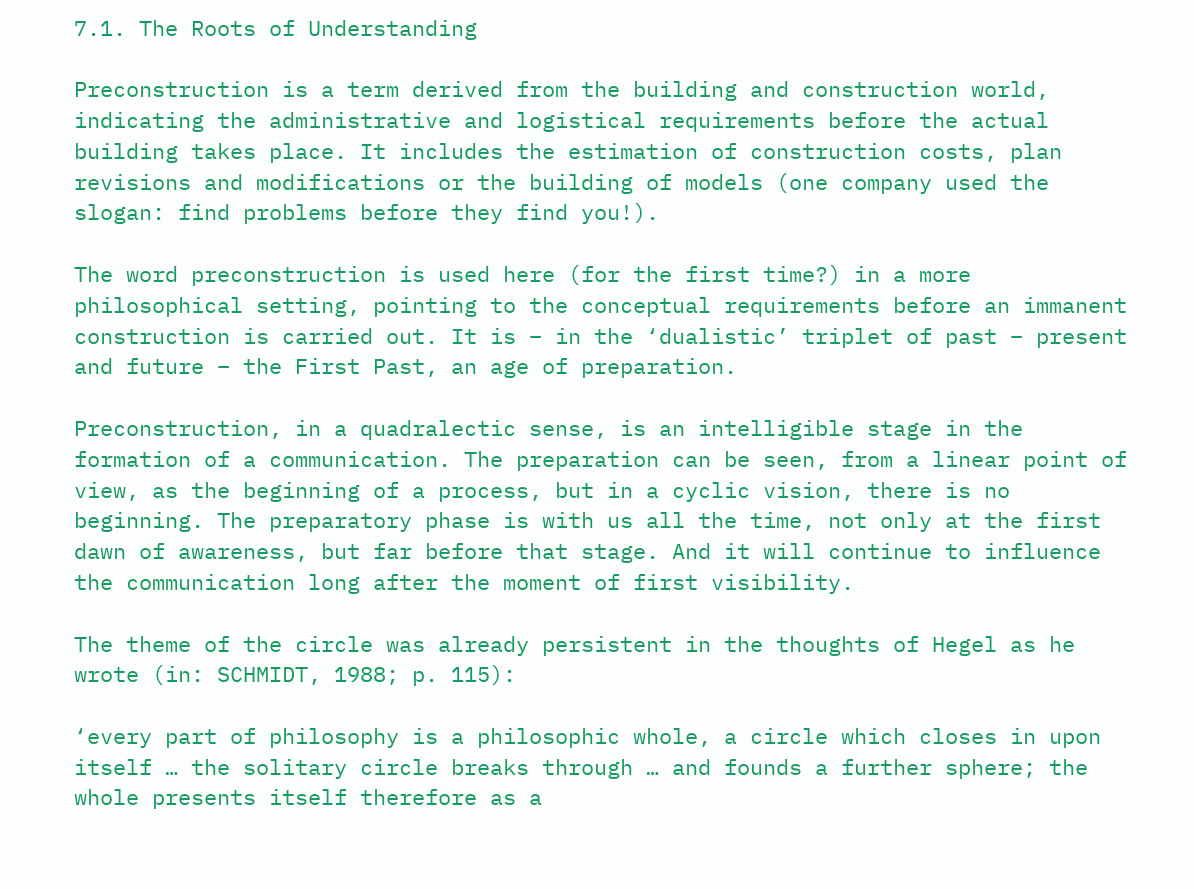7.1. The Roots of Understanding

Preconstruction is a term derived from the building and construction world, indicating the administrative and logistical requirements before the actual building takes place. It includes the estimation of construction costs, plan revisions and modifications or the building of models (one company used the slogan: find problems before they find you!).

The word preconstruction is used here (for the first time?) in a more philosophical setting, pointing to the conceptual requirements before an immanent construction is carried out. It is – in the ‘dualistic’ triplet of past – present and future – the First Past, an age of preparation.

Preconstruction, in a quadralectic sense, is an intelligible stage in the formation of a communication. The preparation can be seen, from a linear point of view, as the beginning of a process, but in a cyclic vision, there is no beginning. The preparatory phase is with us all the time, not only at the first dawn of awareness, but far before that stage. And it will continue to influence the communication long after the moment of first visibility.

The theme of the circle was already persistent in the thoughts of Hegel as he wrote (in: SCHMIDT, 1988; p. 115):

‘every part of philosophy is a philosophic whole, a circle which closes in upon itself … the solitary circle breaks through … and founds a further sphere; the whole presents itself therefore as a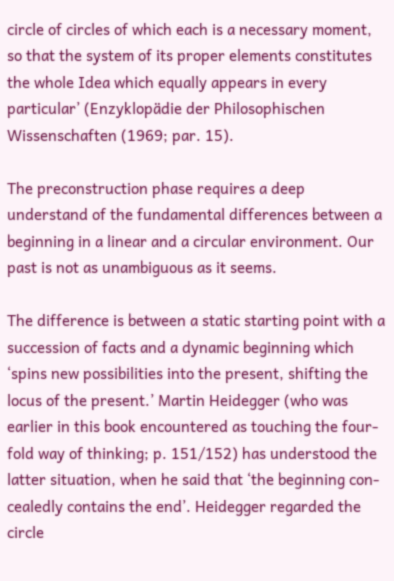circle of circles of which each is a necessary moment, so that the system of its proper elements constitutes the whole Idea which equally appears in every particular’ (Enzyklopädie der Philosophischen Wissenschaften (1969; par. 15).

The preconstruction phase requires a deep understand of the fundamental differences between a beginning in a linear and a circular environment. Our past is not as unambiguous as it seems.

The difference is between a static starting point with a succession of facts and a dynamic beginning which ‘spins new possibilities into the present, shifting the locus of the present.’ Martin Heidegger (who was earlier in this book encountered as touching the four-fold way of thinking; p. 151/152) has understood the latter situation, when he said that ‘the beginning con-cealedly contains the end’. Heidegger regarded the circle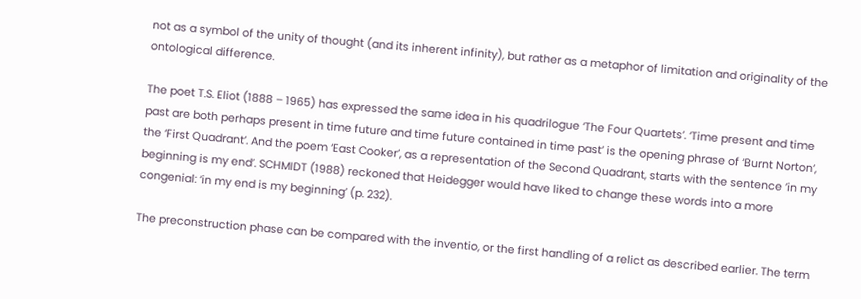not as a symbol of the unity of thought (and its inherent infinity), but rather as a metaphor of limitation and originality of the ontological difference.

The poet T.S. Eliot (1888 – 1965) has expressed the same idea in his quadrilogue ‘The Four Quartets’. ‘Time present and time past are both perhaps present in time future and time future contained in time past’ is the opening phrase of ‘Burnt Norton’, the ‘First Quadrant’. And the poem ‘East Cooker’, as a representation of the Second Quadrant, starts with the sentence ’in my beginning is my end’. SCHMIDT (1988) reckoned that Heidegger would have liked to change these words into a more congenial: ‘in my end is my beginning’ (p. 232).

The preconstruction phase can be compared with the inventio, or the first handling of a relict as described earlier. The term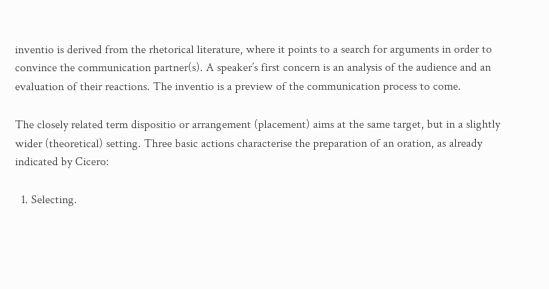inventio is derived from the rhetorical literature, where it points to a search for arguments in order to convince the communication partner(s). A speaker’s first concern is an analysis of the audience and an evaluation of their reactions. The inventio is a preview of the communication process to come.

The closely related term dispositio or arrangement (placement) aims at the same target, but in a slightly wider (theoretical) setting. Three basic actions characterise the preparation of an oration, as already indicated by Cicero:

  1. Selecting.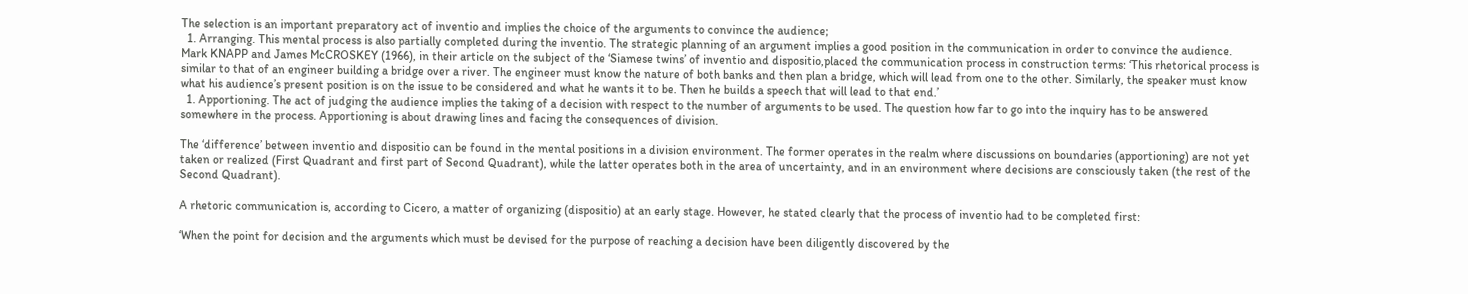The selection is an important preparatory act of inventio and implies the choice of the arguments to convince the audience;
  1. Arranging. This mental process is also partially completed during the inventio. The strategic planning of an argument implies a good position in the communication in order to convince the audience. Mark KNAPP and James McCROSKEY (1966), in their article on the subject of the ‘Siamese twins’ of inventio and dispositio,placed the communication process in construction terms: ‘This rhetorical process is similar to that of an engineer building a bridge over a river. The engineer must know the nature of both banks and then plan a bridge, which will lead from one to the other. Similarly, the speaker must know what his audience’s present position is on the issue to be considered and what he wants it to be. Then he builds a speech that will lead to that end.’
  1. Apportioning. The act of judging the audience implies the taking of a decision with respect to the number of arguments to be used. The question how far to go into the inquiry has to be answered somewhere in the process. Apportioning is about drawing lines and facing the consequences of division.

The ‘difference’ between inventio and dispositio can be found in the mental positions in a division environment. The former operates in the realm where discussions on boundaries (apportioning) are not yet taken or realized (First Quadrant and first part of Second Quadrant), while the latter operates both in the area of uncertainty, and in an environment where decisions are consciously taken (the rest of the Second Quadrant).

A rhetoric communication is, according to Cicero, a matter of organizing (dispositio) at an early stage. However, he stated clearly that the process of inventio had to be completed first:

‘When the point for decision and the arguments which must be devised for the purpose of reaching a decision have been diligently discovered by the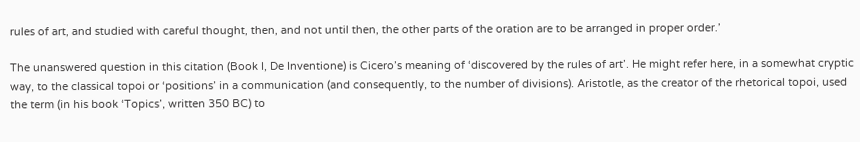rules of art, and studied with careful thought, then, and not until then, the other parts of the oration are to be arranged in proper order.’

The unanswered question in this citation (Book I, De Inventione) is Cicero’s meaning of ‘discovered by the rules of art’. He might refer here, in a somewhat cryptic way, to the classical topoi or ‘positions’ in a communication (and consequently, to the number of divisions). Aristotle, as the creator of the rhetorical topoi, used the term (in his book ‘Topics’, written 350 BC) to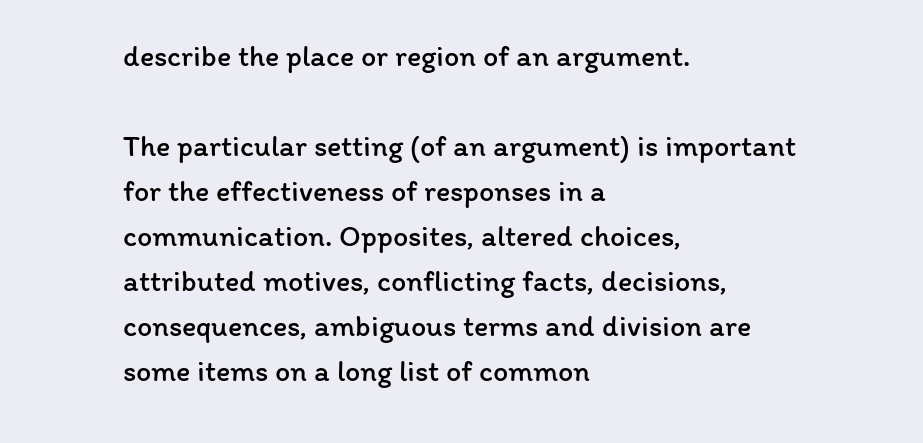describe the place or region of an argument.

The particular setting (of an argument) is important for the effectiveness of responses in a communication. Opposites, altered choices, attributed motives, conflicting facts, decisions, consequences, ambiguous terms and division are some items on a long list of common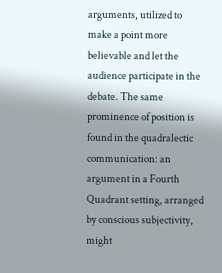arguments, utilized to make a point more believable and let the audience participate in the debate. The same prominence of position is found in the quadralectic communication: an argument in a Fourth Quadrant setting, arranged by conscious subjectivity, might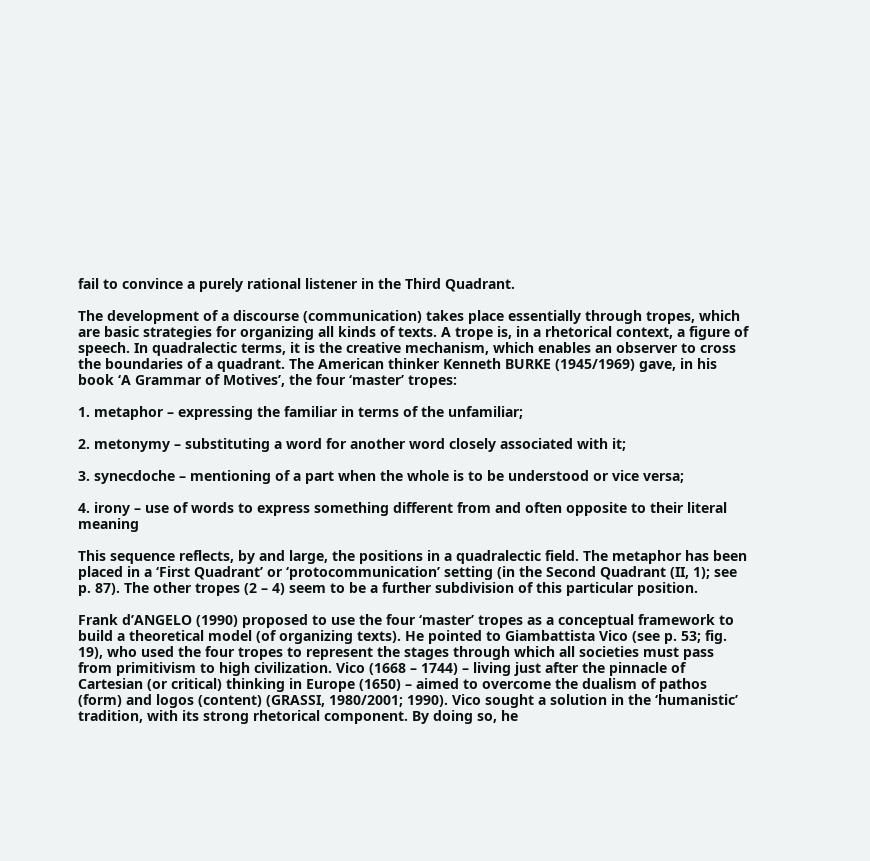fail to convince a purely rational listener in the Third Quadrant.

The development of a discourse (communication) takes place essentially through tropes, which are basic strategies for organizing all kinds of texts. A trope is, in a rhetorical context, a figure of speech. In quadralectic terms, it is the creative mechanism, which enables an observer to cross the boundaries of a quadrant. The American thinker Kenneth BURKE (1945/1969) gave, in his book ‘A Grammar of Motives’, the four ‘master’ tropes:

1. metaphor – expressing the familiar in terms of the unfamiliar;

2. metonymy – substituting a word for another word closely associated with it;

3. synecdoche – mentioning of a part when the whole is to be understood or vice versa;

4. irony – use of words to express something different from and often opposite to their literal meaning

This sequence reflects, by and large, the positions in a quadralectic field. The metaphor has been placed in a ‘First Quadrant’ or ‘protocommunication’ setting (in the Second Quadrant (II, 1); see p. 87). The other tropes (2 – 4) seem to be a further subdivision of this particular position.

Frank d’ANGELO (1990) proposed to use the four ‘master’ tropes as a conceptual framework to build a theoretical model (of organizing texts). He pointed to Giambattista Vico (see p. 53; fig. 19), who used the four tropes to represent the stages through which all societies must pass from primitivism to high civilization. Vico (1668 – 1744) – living just after the pinnacle of Cartesian (or critical) thinking in Europe (1650) – aimed to overcome the dualism of pathos (form) and logos (content) (GRASSI, 1980/2001; 1990). Vico sought a solution in the ‘humanistic’ tradition, with its strong rhetorical component. By doing so, he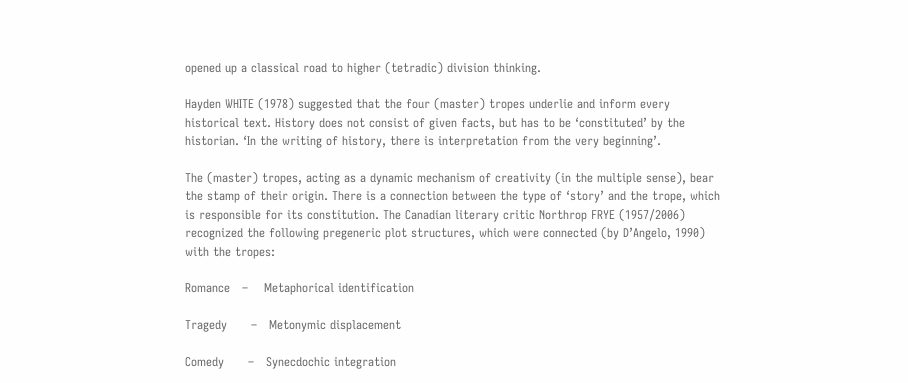opened up a classical road to higher (tetradic) division thinking.

Hayden WHITE (1978) suggested that the four (master) tropes underlie and inform every historical text. History does not consist of given facts, but has to be ‘constituted’ by the historian. ‘In the writing of history, there is interpretation from the very beginning’.

The (master) tropes, acting as a dynamic mechanism of creativity (in the multiple sense), bear the stamp of their origin. There is a connection between the type of ‘story’ and the trope, which is responsible for its constitution. The Canadian literary critic Northrop FRYE (1957/2006) recognized the following pregeneric plot structures, which were connected (by D’Angelo, 1990) with the tropes:

Romance   –    Metaphorical identification

Tragedy      –   Metonymic displacement

Comedy      –   Synecdochic integration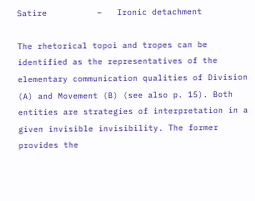Satire          –   Ironic detachment

The rhetorical topoi and tropes can be identified as the representatives of the elementary communication qualities of Division (A) and Movement (B) (see also p. 15). Both entities are strategies of interpretation in a given invisible invisibility. The former provides the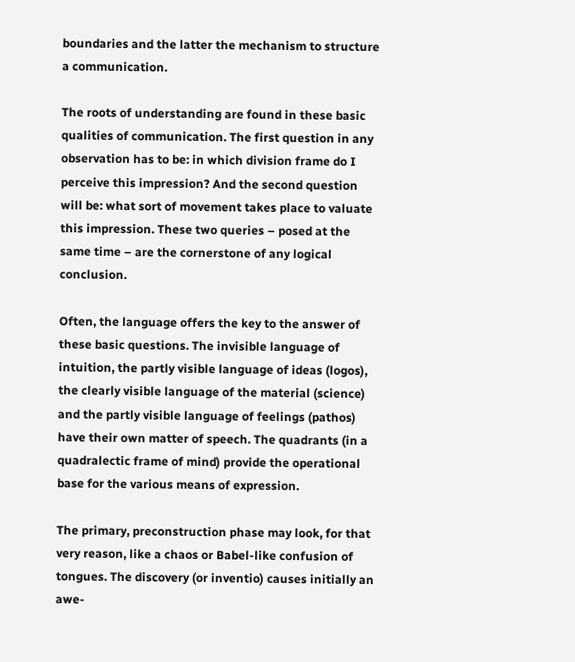boundaries and the latter the mechanism to structure a communication.

The roots of understanding are found in these basic qualities of communication. The first question in any observation has to be: in which division frame do I perceive this impression? And the second question will be: what sort of movement takes place to valuate this impression. These two queries – posed at the same time – are the cornerstone of any logical conclusion.

Often, the language offers the key to the answer of these basic questions. The invisible language of intuition, the partly visible language of ideas (logos), the clearly visible language of the material (science) and the partly visible language of feelings (pathos) have their own matter of speech. The quadrants (in a quadralectic frame of mind) provide the operational base for the various means of expression.

The primary, preconstruction phase may look, for that very reason, like a chaos or Babel-like confusion of tongues. The discovery (or inventio) causes initially an awe-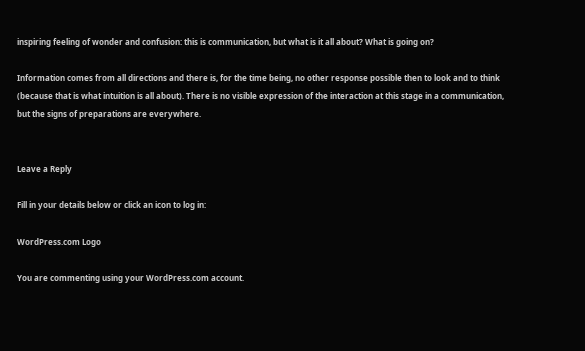inspiring feeling of wonder and confusion: this is communication, but what is it all about? What is going on?

Information comes from all directions and there is, for the time being, no other response possible then to look and to think (because that is what intuition is all about). There is no visible expression of the interaction at this stage in a communication, but the signs of preparations are everywhere.


Leave a Reply

Fill in your details below or click an icon to log in:

WordPress.com Logo

You are commenting using your WordPress.com account.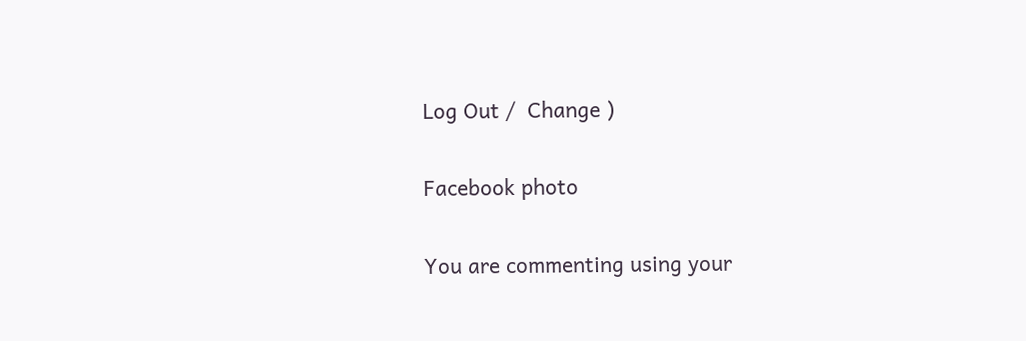Log Out /  Change )

Facebook photo

You are commenting using your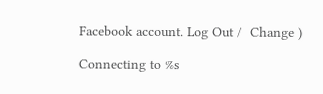Facebook account. Log Out /  Change )

Connecting to %s